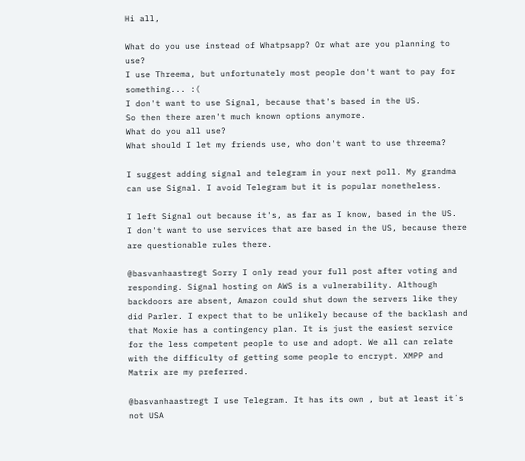Hi all,

What do you use instead of Whatpsapp? Or what are you planning to use?
I use Threema, but unfortunately most people don't want to pay for something... :(
I don't want to use Signal, because that's based in the US.
So then there aren't much known options anymore.
What do you all use?
What should I let my friends use, who don't want to use threema?

I suggest adding signal and telegram in your next poll. My grandma can use Signal. I avoid Telegram but it is popular nonetheless.

I left Signal out because it's, as far as I know, based in the US.
I don't want to use services that are based in the US, because there are questionable rules there.

@basvanhaastregt Sorry I only read your full post after voting and responding. Signal hosting on AWS is a vulnerability. Although backdoors are absent, Amazon could shut down the servers like they did Parler. I expect that to be unlikely because of the backlash and that Moxie has a contingency plan. It is just the easiest service for the less competent people to use and adopt. We all can relate with the difficulty of getting some people to encrypt. XMPP and Matrix are my preferred.

@basvanhaastregt I use Telegram. It has its own , but at least it´s not USA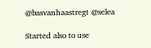@basvanhaastregt @selea

Started also to use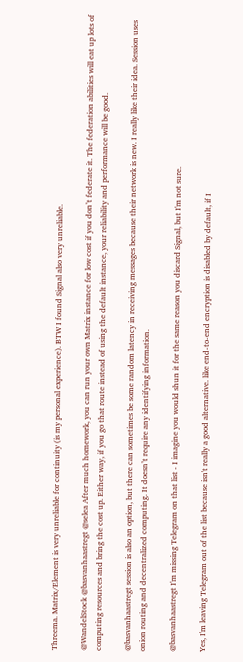Threema. Matrix/Element is very unreliable for continuity (is my personal experience). BTW I found Signal also very unreliable.

@WandelStock @basvanhaastregt @selea After much homework, you can run your own Matrix instance for low cost if you don’t federate it. The federation abilities will eat up lots of computing resources and bring the cost up. Either way, if you go that route instead of using the default instance, your reliability and performance will be good.

@basvanhaastregt session is also an option, but there can sometimes be some random latency in receiving messages because their network is new. I really like their idea. Session uses onion routing and decentralized computing. It doesn’t require any identifying information.

@basvanhaastregt I'm missing Telegram on that list - I imagine you would shun it for the same reason you discard Signal, but I'm not sure.

Yes, I'm leaving Telegram out of the list because isn't really a good alternative. like end-to-end encryption is disabled by default, if I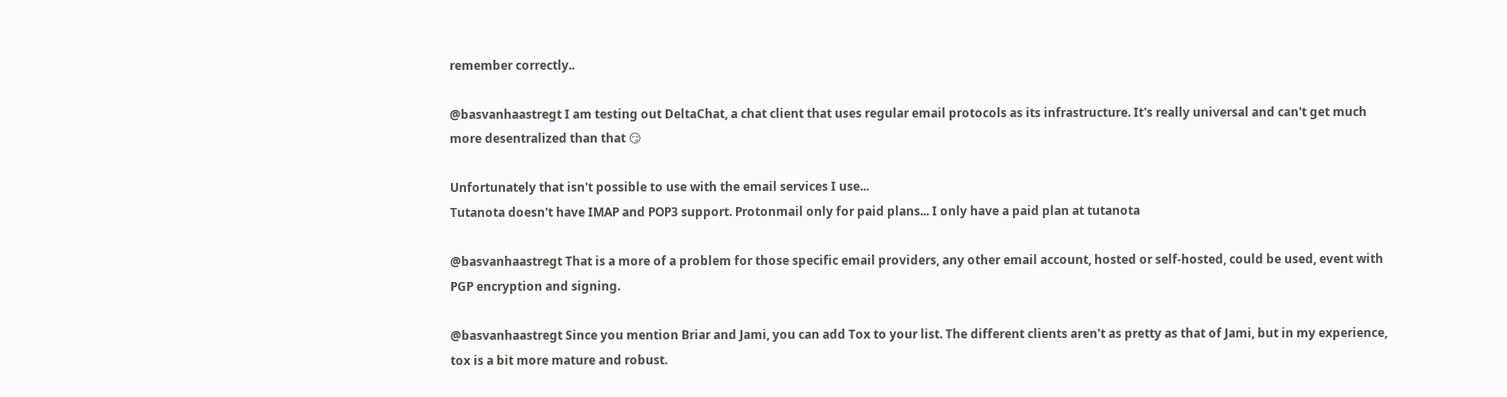remember correctly..

@basvanhaastregt I am testing out DeltaChat, a chat client that uses regular email protocols as its infrastructure. It's really universal and can't get much more desentralized than that 😏

Unfortunately that isn't possible to use with the email services I use...
Tutanota doesn't have IMAP and POP3 support. Protonmail only for paid plans... I only have a paid plan at tutanota

@basvanhaastregt That is a more of a problem for those specific email providers, any other email account, hosted or self-hosted, could be used, event with PGP encryption and signing.

@basvanhaastregt Since you mention Briar and Jami, you can add Tox to your list. The different clients aren't as pretty as that of Jami, but in my experience, tox is a bit more mature and robust.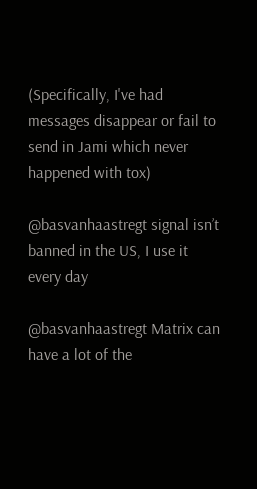(Specifically, I've had messages disappear or fail to send in Jami which never happened with tox)

@basvanhaastregt signal isn’t banned in the US, I use it every day

@basvanhaastregt Matrix can have a lot of the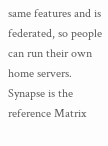same features and is federated, so people can run their own home servers. Synapse is the reference Matrix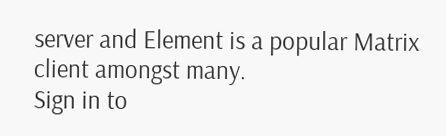server and Element is a popular Matrix client amongst many.
Sign in to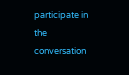participate in the conversation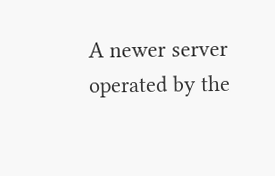A newer server operated by the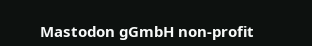Mastodon gGmbH non-profit